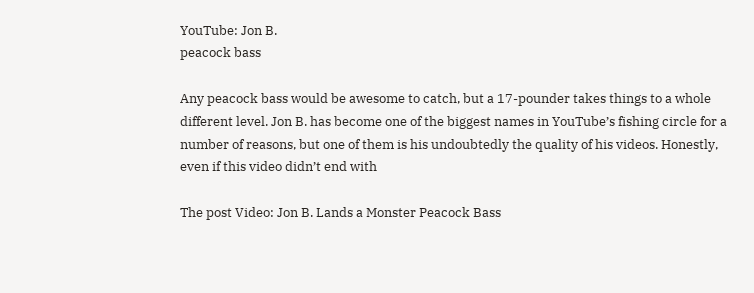YouTube: Jon B.
peacock bass

Any peacock bass would be awesome to catch, but a 17-pounder takes things to a whole different level. Jon B. has become one of the biggest names in YouTube’s fishing circle for a number of reasons, but one of them is his undoubtedly the quality of his videos. Honestly, even if this video didn’t end with

The post Video: Jon B. Lands a Monster Peacock Bass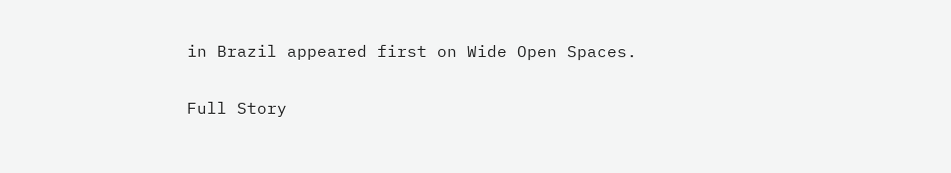in Brazil appeared first on Wide Open Spaces.

Full Story